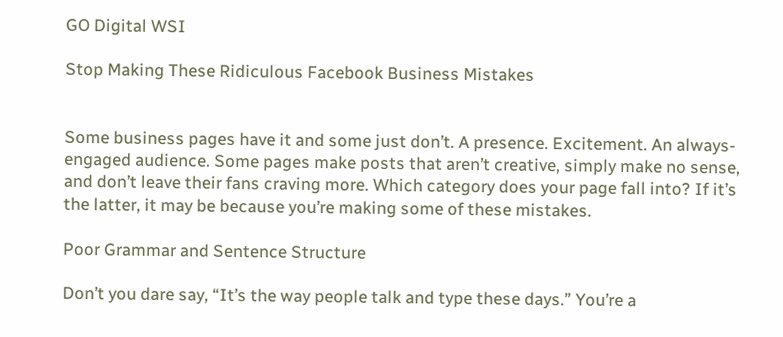GO Digital WSI

Stop Making These Ridiculous Facebook Business Mistakes


Some business pages have it and some just don’t. A presence. Excitement. An always-engaged audience. Some pages make posts that aren’t creative, simply make no sense, and don’t leave their fans craving more. Which category does your page fall into? If it’s the latter, it may be because you’re making some of these mistakes.

Poor Grammar and Sentence Structure

Don’t you dare say, “It’s the way people talk and type these days.” You’re a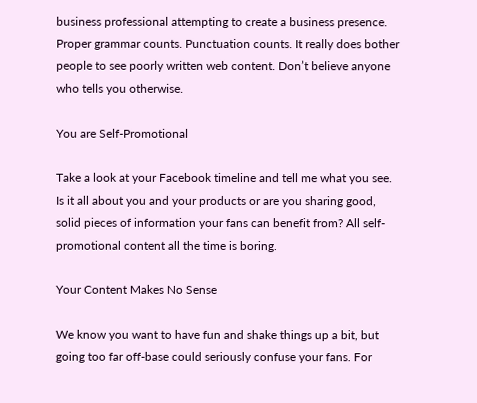business professional attempting to create a business presence. Proper grammar counts. Punctuation counts. It really does bother people to see poorly written web content. Don’t believe anyone who tells you otherwise.

You are Self-Promotional

Take a look at your Facebook timeline and tell me what you see. Is it all about you and your products or are you sharing good, solid pieces of information your fans can benefit from? All self-promotional content all the time is boring.

Your Content Makes No Sense

We know you want to have fun and shake things up a bit, but going too far off-base could seriously confuse your fans. For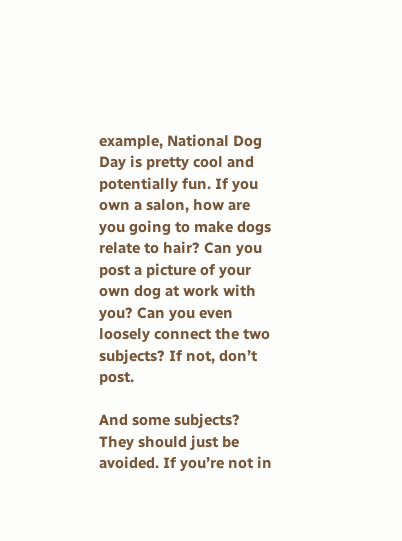example, National Dog Day is pretty cool and potentially fun. If you own a salon, how are you going to make dogs relate to hair? Can you post a picture of your own dog at work with you? Can you even loosely connect the two subjects? If not, don’t post.

And some subjects? They should just be avoided. If you’re not in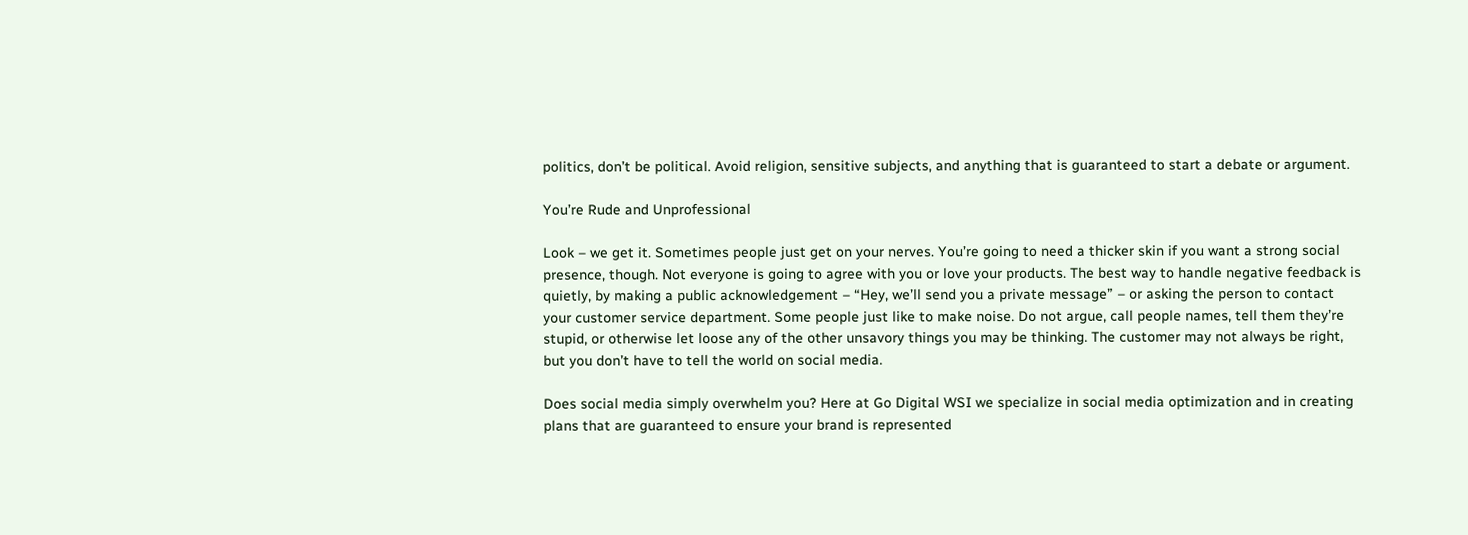politics, don’t be political. Avoid religion, sensitive subjects, and anything that is guaranteed to start a debate or argument.

You’re Rude and Unprofessional

Look – we get it. Sometimes people just get on your nerves. You’re going to need a thicker skin if you want a strong social presence, though. Not everyone is going to agree with you or love your products. The best way to handle negative feedback is quietly, by making a public acknowledgement – “Hey, we’ll send you a private message” – or asking the person to contact your customer service department. Some people just like to make noise. Do not argue, call people names, tell them they’re stupid, or otherwise let loose any of the other unsavory things you may be thinking. The customer may not always be right, but you don’t have to tell the world on social media.

Does social media simply overwhelm you? Here at Go Digital WSI we specialize in social media optimization and in creating plans that are guaranteed to ensure your brand is represented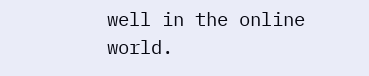well in the online world.